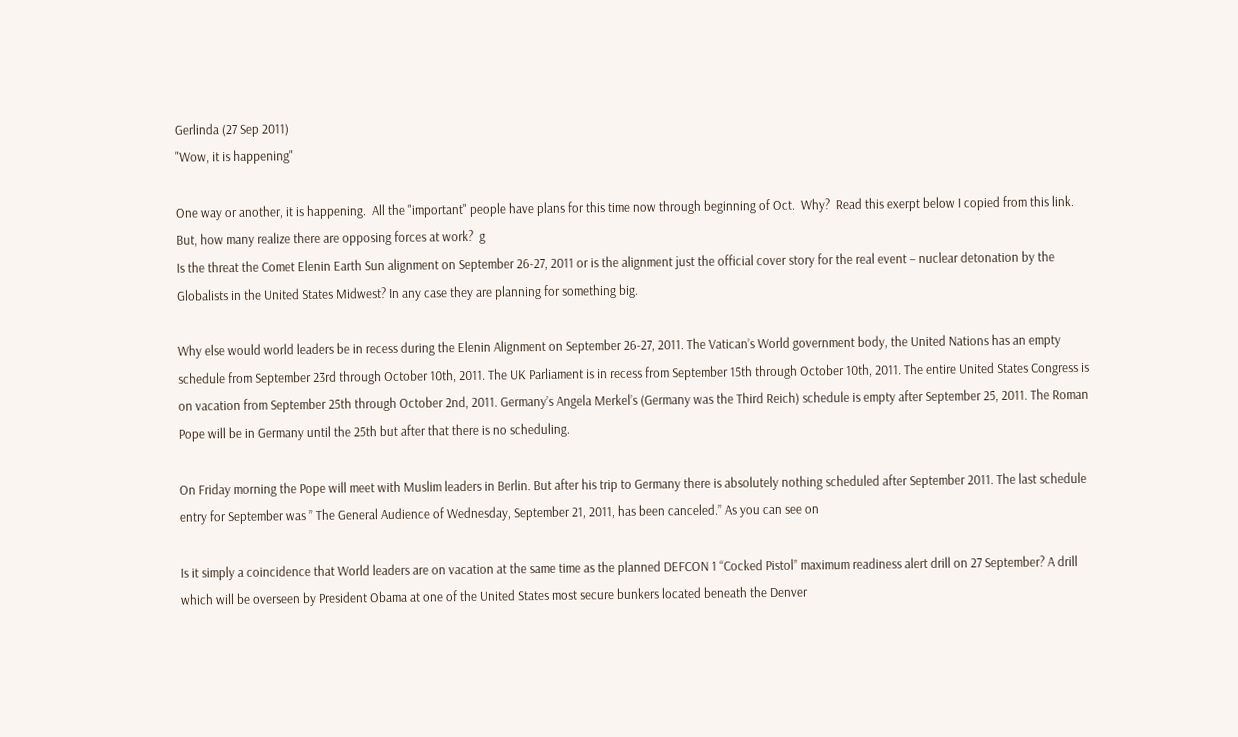Gerlinda (27 Sep 2011)
"Wow, it is happening"

One way or another, it is happening.  All the "important" people have plans for this time now through beginning of Oct.  Why?  Read this exerpt below I copied from this link.   But, how many realize there are opposing forces at work?  g
Is the threat the Comet Elenin Earth Sun alignment on September 26-27, 2011 or is the alignment just the official cover story for the real event – nuclear detonation by the Globalists in the United States Midwest? In any case they are planning for something big.

Why else would world leaders be in recess during the Elenin Alignment on September 26-27, 2011. The Vatican’s World government body, the United Nations has an empty schedule from September 23rd through October 10th, 2011. The UK Parliament is in recess from September 15th through October 10th, 2011. The entire United States Congress is on vacation from September 25th through October 2nd, 2011. Germany’s Angela Merkel’s (Germany was the Third Reich) schedule is empty after September 25, 2011. The Roman Pope will be in Germany until the 25th but after that there is no scheduling.

On Friday morning the Pope will meet with Muslim leaders in Berlin. But after his trip to Germany there is absolutely nothing scheduled after September 2011. The last schedule entry for September was ” The General Audience of Wednesday, September 21, 2011, has been canceled.” As you can see on

Is it simply a coincidence that World leaders are on vacation at the same time as the planned DEFCON 1 “Cocked Pistol” maximum readiness alert drill on 27 September? A drill which will be overseen by President Obama at one of the United States most secure bunkers located beneath the Denver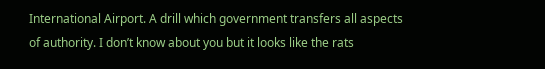International Airport. A drill which government transfers all aspects of authority. I don’t know about you but it looks like the rats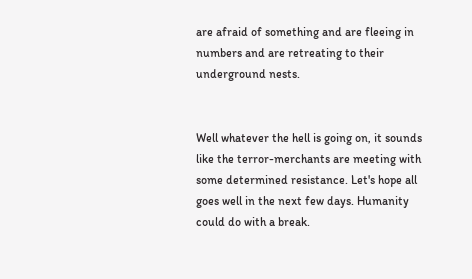are afraid of something and are fleeing in numbers and are retreating to their underground nests.


Well whatever the hell is going on, it sounds like the terror-merchants are meeting with some determined resistance. Let's hope all goes well in the next few days. Humanity could do with a break.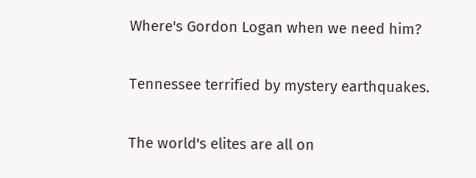Where's Gordon Logan when we need him?


Tennessee terrified by mystery earthquakes.


The world's elites are all on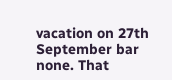vacation on 27th September bar none. That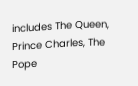includes The Queen, Prince Charles, The Pope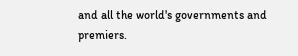and all the world's governments and premiers.